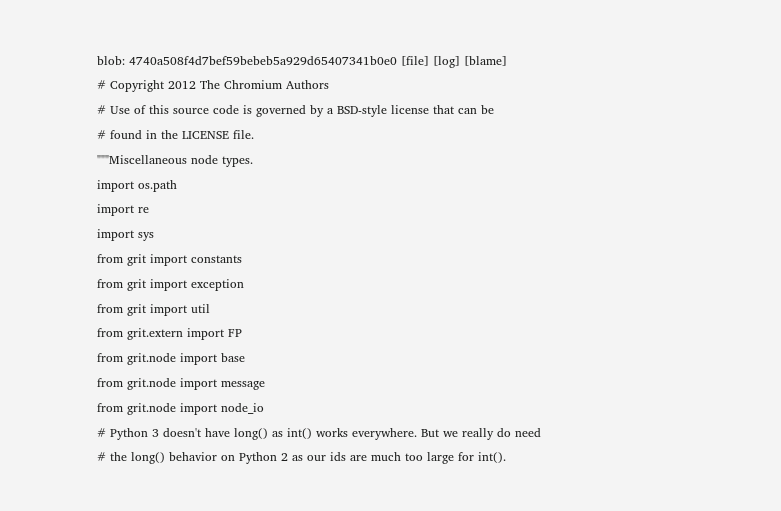blob: 4740a508f4d7bef59bebeb5a929d65407341b0e0 [file] [log] [blame]
# Copyright 2012 The Chromium Authors
# Use of this source code is governed by a BSD-style license that can be
# found in the LICENSE file.
"""Miscellaneous node types.
import os.path
import re
import sys
from grit import constants
from grit import exception
from grit import util
from grit.extern import FP
from grit.node import base
from grit.node import message
from grit.node import node_io
# Python 3 doesn't have long() as int() works everywhere. But we really do need
# the long() behavior on Python 2 as our ids are much too large for int().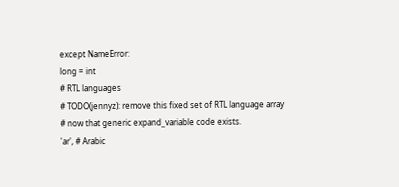except NameError:
long = int
# RTL languages
# TODO(jennyz): remove this fixed set of RTL language array
# now that generic expand_variable code exists.
'ar', # Arabic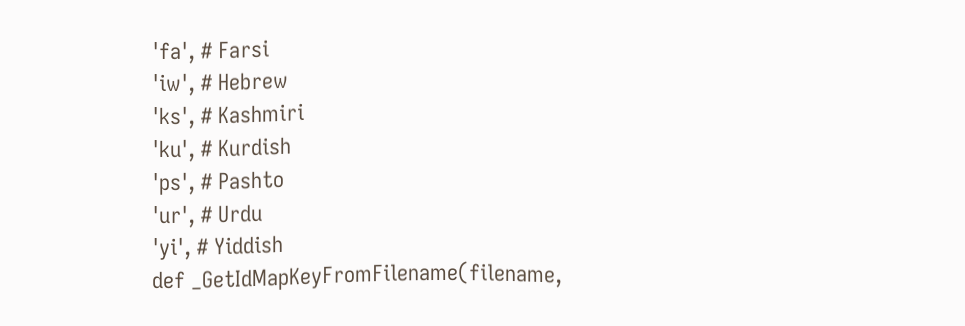'fa', # Farsi
'iw', # Hebrew
'ks', # Kashmiri
'ku', # Kurdish
'ps', # Pashto
'ur', # Urdu
'yi', # Yiddish
def _GetIdMapKeyFromFilename(filename,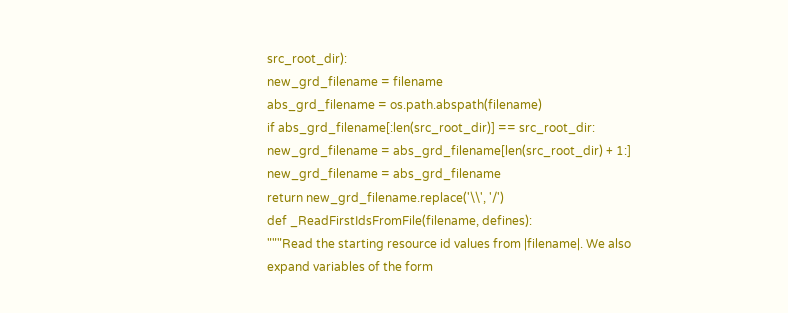src_root_dir):
new_grd_filename = filename
abs_grd_filename = os.path.abspath(filename)
if abs_grd_filename[:len(src_root_dir)] == src_root_dir:
new_grd_filename = abs_grd_filename[len(src_root_dir) + 1:]
new_grd_filename = abs_grd_filename
return new_grd_filename.replace('\\', '/')
def _ReadFirstIdsFromFile(filename, defines):
"""Read the starting resource id values from |filename|. We also
expand variables of the form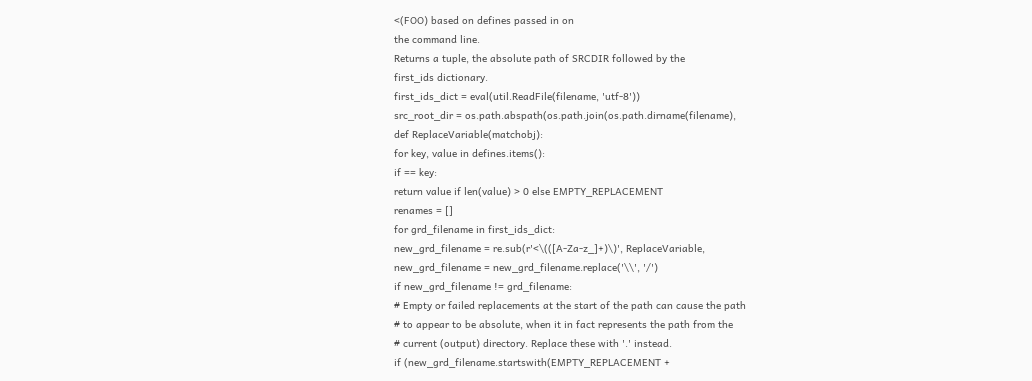<(FOO) based on defines passed in on
the command line.
Returns a tuple, the absolute path of SRCDIR followed by the
first_ids dictionary.
first_ids_dict = eval(util.ReadFile(filename, 'utf-8'))
src_root_dir = os.path.abspath(os.path.join(os.path.dirname(filename),
def ReplaceVariable(matchobj):
for key, value in defines.items():
if == key:
return value if len(value) > 0 else EMPTY_REPLACEMENT
renames = []
for grd_filename in first_ids_dict:
new_grd_filename = re.sub(r'<\(([A-Za-z_]+)\)', ReplaceVariable,
new_grd_filename = new_grd_filename.replace('\\', '/')
if new_grd_filename != grd_filename:
# Empty or failed replacements at the start of the path can cause the path
# to appear to be absolute, when it in fact represents the path from the
# current (output) directory. Replace these with '.' instead.
if (new_grd_filename.startswith(EMPTY_REPLACEMENT +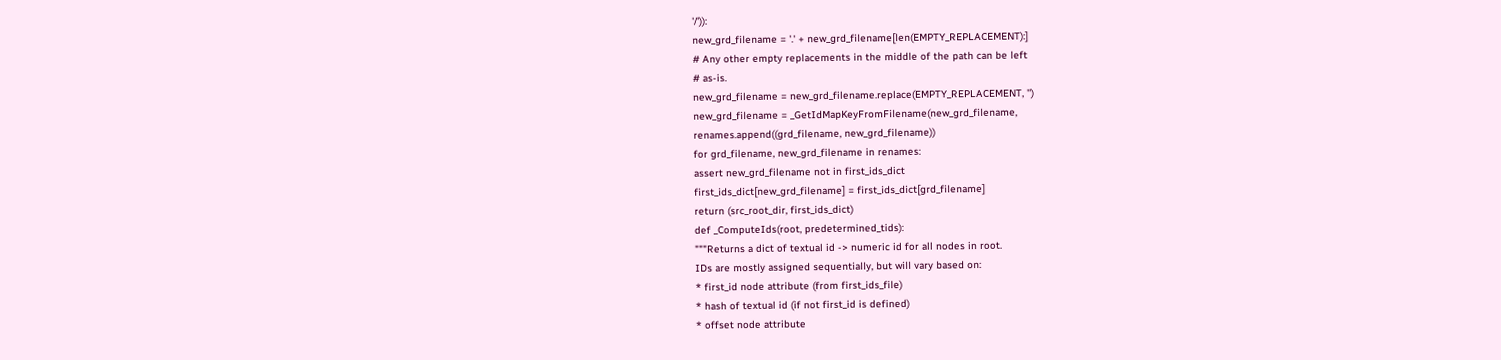'/')):
new_grd_filename = '.' + new_grd_filename[len(EMPTY_REPLACEMENT):]
# Any other empty replacements in the middle of the path can be left
# as-is.
new_grd_filename = new_grd_filename.replace(EMPTY_REPLACEMENT, '')
new_grd_filename = _GetIdMapKeyFromFilename(new_grd_filename,
renames.append((grd_filename, new_grd_filename))
for grd_filename, new_grd_filename in renames:
assert new_grd_filename not in first_ids_dict
first_ids_dict[new_grd_filename] = first_ids_dict[grd_filename]
return (src_root_dir, first_ids_dict)
def _ComputeIds(root, predetermined_tids):
"""Returns a dict of textual id -> numeric id for all nodes in root.
IDs are mostly assigned sequentially, but will vary based on:
* first_id node attribute (from first_ids_file)
* hash of textual id (if not first_id is defined)
* offset node attribute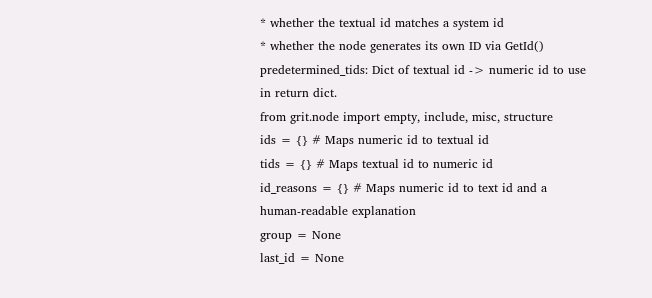* whether the textual id matches a system id
* whether the node generates its own ID via GetId()
predetermined_tids: Dict of textual id -> numeric id to use in return dict.
from grit.node import empty, include, misc, structure
ids = {} # Maps numeric id to textual id
tids = {} # Maps textual id to numeric id
id_reasons = {} # Maps numeric id to text id and a human-readable explanation
group = None
last_id = None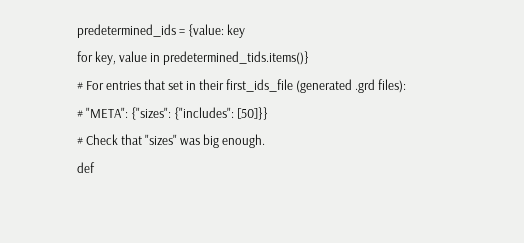predetermined_ids = {value: key
for key, value in predetermined_tids.items()}
# For entries that set in their first_ids_file (generated .grd files):
# "META": {"sizes": {"includes": [50]}}
# Check that "sizes" was big enough.
def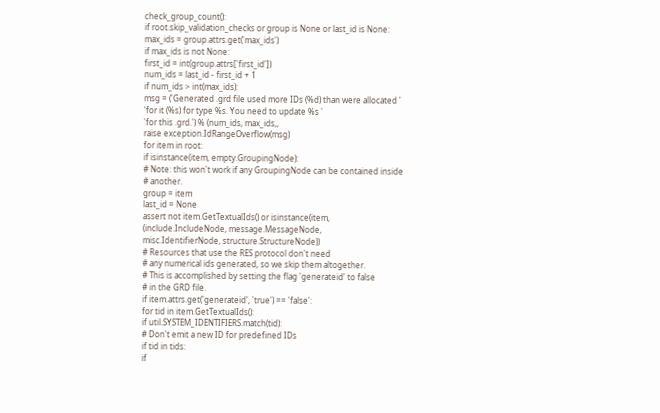check_group_count():
if root.skip_validation_checks or group is None or last_id is None:
max_ids = group.attrs.get('max_ids')
if max_ids is not None:
first_id = int(group.attrs['first_id'])
num_ids = last_id - first_id + 1
if num_ids > int(max_ids):
msg = ('Generated .grd file used more IDs (%d) than were allocated '
'for it (%s) for type %s. You need to update %s '
'for this .grd.') % (num_ids, max_ids,,
raise exception.IdRangeOverflow(msg)
for item in root:
if isinstance(item, empty.GroupingNode):
# Note: this won't work if any GroupingNode can be contained inside
# another.
group = item
last_id = None
assert not item.GetTextualIds() or isinstance(item,
(include.IncludeNode, message.MessageNode,
misc.IdentifierNode, structure.StructureNode))
# Resources that use the RES protocol don't need
# any numerical ids generated, so we skip them altogether.
# This is accomplished by setting the flag 'generateid' to false
# in the GRD file.
if item.attrs.get('generateid', 'true') == 'false':
for tid in item.GetTextualIds():
if util.SYSTEM_IDENTIFIERS.match(tid):
# Don't emit a new ID for predefined IDs
if tid in tids:
if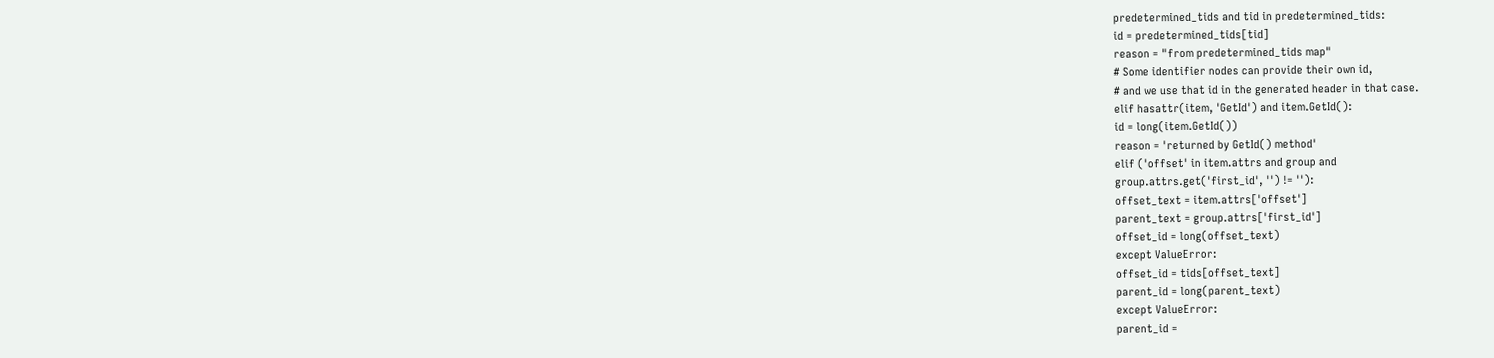predetermined_tids and tid in predetermined_tids:
id = predetermined_tids[tid]
reason = "from predetermined_tids map"
# Some identifier nodes can provide their own id,
# and we use that id in the generated header in that case.
elif hasattr(item, 'GetId') and item.GetId():
id = long(item.GetId())
reason = 'returned by GetId() method'
elif ('offset' in item.attrs and group and
group.attrs.get('first_id', '') != ''):
offset_text = item.attrs['offset']
parent_text = group.attrs['first_id']
offset_id = long(offset_text)
except ValueError:
offset_id = tids[offset_text]
parent_id = long(parent_text)
except ValueError:
parent_id =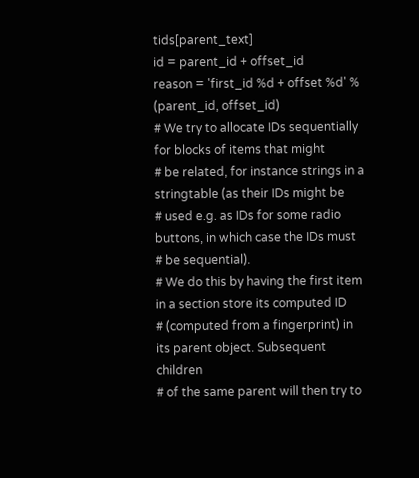tids[parent_text]
id = parent_id + offset_id
reason = 'first_id %d + offset %d' % (parent_id, offset_id)
# We try to allocate IDs sequentially for blocks of items that might
# be related, for instance strings in a stringtable (as their IDs might be
# used e.g. as IDs for some radio buttons, in which case the IDs must
# be sequential).
# We do this by having the first item in a section store its computed ID
# (computed from a fingerprint) in its parent object. Subsequent children
# of the same parent will then try to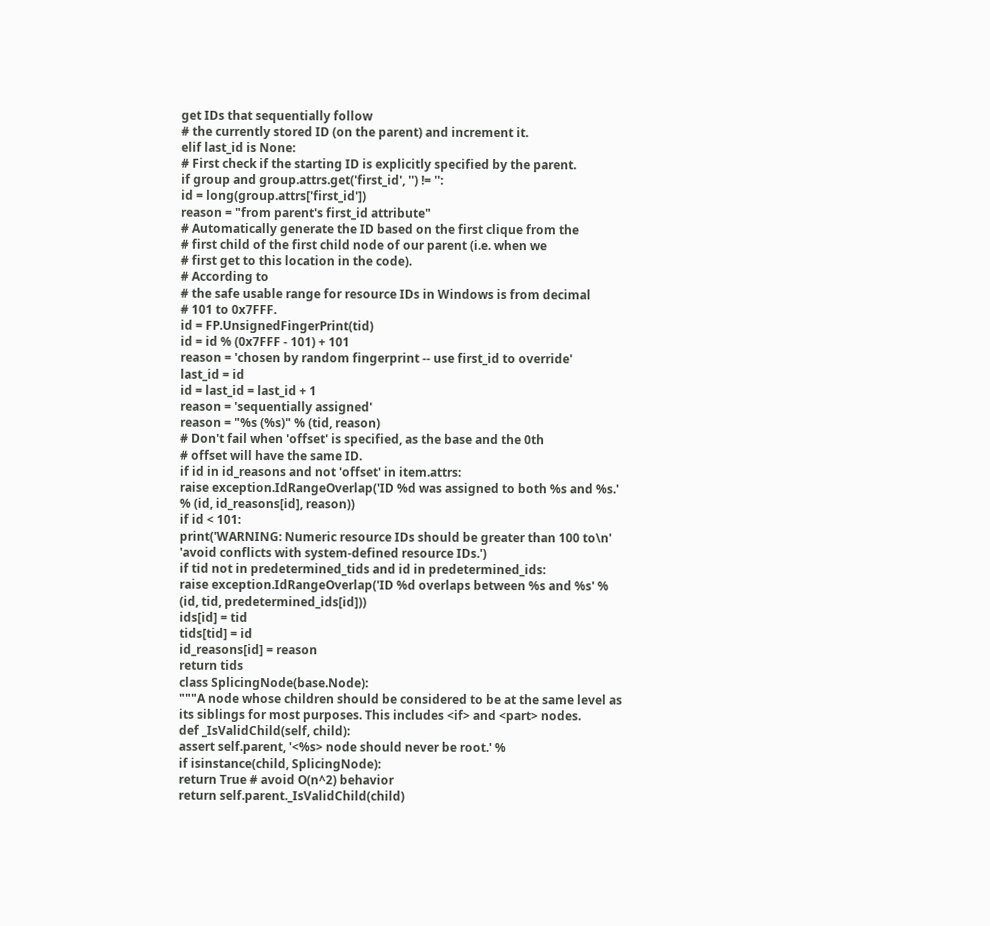get IDs that sequentially follow
# the currently stored ID (on the parent) and increment it.
elif last_id is None:
# First check if the starting ID is explicitly specified by the parent.
if group and group.attrs.get('first_id', '') != '':
id = long(group.attrs['first_id'])
reason = "from parent's first_id attribute"
# Automatically generate the ID based on the first clique from the
# first child of the first child node of our parent (i.e. when we
# first get to this location in the code).
# According to
# the safe usable range for resource IDs in Windows is from decimal
# 101 to 0x7FFF.
id = FP.UnsignedFingerPrint(tid)
id = id % (0x7FFF - 101) + 101
reason = 'chosen by random fingerprint -- use first_id to override'
last_id = id
id = last_id = last_id + 1
reason = 'sequentially assigned'
reason = "%s (%s)" % (tid, reason)
# Don't fail when 'offset' is specified, as the base and the 0th
# offset will have the same ID.
if id in id_reasons and not 'offset' in item.attrs:
raise exception.IdRangeOverlap('ID %d was assigned to both %s and %s.'
% (id, id_reasons[id], reason))
if id < 101:
print('WARNING: Numeric resource IDs should be greater than 100 to\n'
'avoid conflicts with system-defined resource IDs.')
if tid not in predetermined_tids and id in predetermined_ids:
raise exception.IdRangeOverlap('ID %d overlaps between %s and %s' %
(id, tid, predetermined_ids[id]))
ids[id] = tid
tids[tid] = id
id_reasons[id] = reason
return tids
class SplicingNode(base.Node):
"""A node whose children should be considered to be at the same level as
its siblings for most purposes. This includes <if> and <part> nodes.
def _IsValidChild(self, child):
assert self.parent, '<%s> node should never be root.' %
if isinstance(child, SplicingNode):
return True # avoid O(n^2) behavior
return self.parent._IsValidChild(child)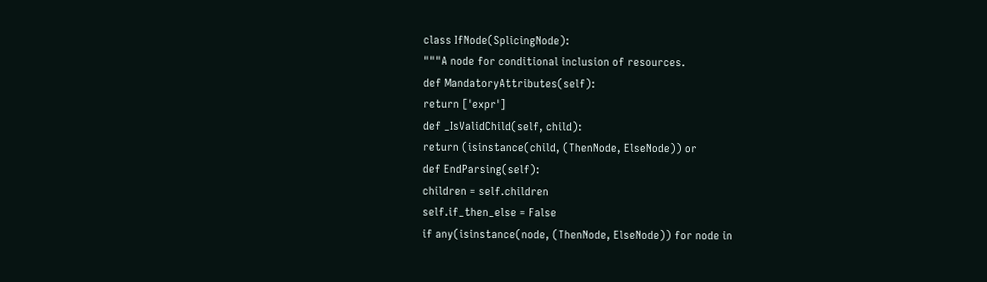class IfNode(SplicingNode):
"""A node for conditional inclusion of resources.
def MandatoryAttributes(self):
return ['expr']
def _IsValidChild(self, child):
return (isinstance(child, (ThenNode, ElseNode)) or
def EndParsing(self):
children = self.children
self.if_then_else = False
if any(isinstance(node, (ThenNode, ElseNode)) for node in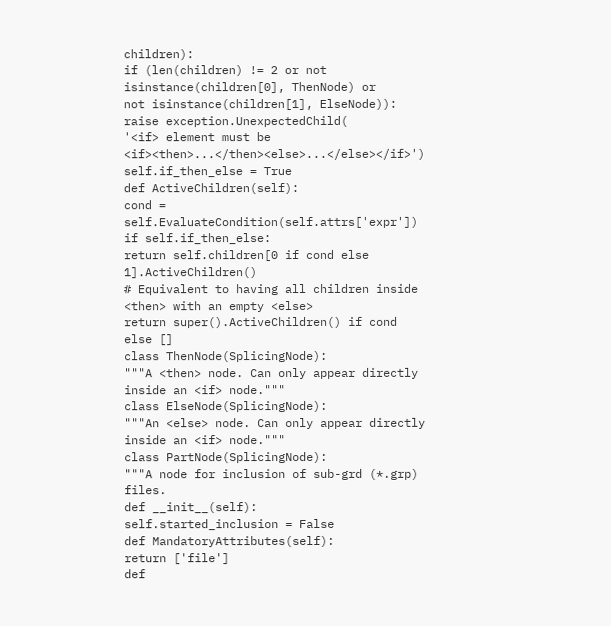children):
if (len(children) != 2 or not isinstance(children[0], ThenNode) or
not isinstance(children[1], ElseNode)):
raise exception.UnexpectedChild(
'<if> element must be <if><then>...</then><else>...</else></if>')
self.if_then_else = True
def ActiveChildren(self):
cond = self.EvaluateCondition(self.attrs['expr'])
if self.if_then_else:
return self.children[0 if cond else 1].ActiveChildren()
# Equivalent to having all children inside <then> with an empty <else>
return super().ActiveChildren() if cond else []
class ThenNode(SplicingNode):
"""A <then> node. Can only appear directly inside an <if> node."""
class ElseNode(SplicingNode):
"""An <else> node. Can only appear directly inside an <if> node."""
class PartNode(SplicingNode):
"""A node for inclusion of sub-grd (*.grp) files.
def __init__(self):
self.started_inclusion = False
def MandatoryAttributes(self):
return ['file']
def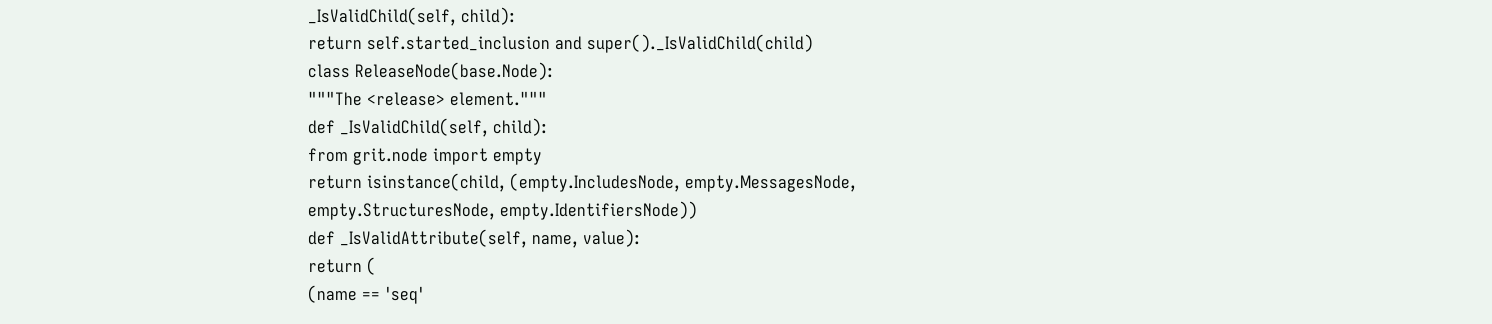_IsValidChild(self, child):
return self.started_inclusion and super()._IsValidChild(child)
class ReleaseNode(base.Node):
"""The <release> element."""
def _IsValidChild(self, child):
from grit.node import empty
return isinstance(child, (empty.IncludesNode, empty.MessagesNode,
empty.StructuresNode, empty.IdentifiersNode))
def _IsValidAttribute(self, name, value):
return (
(name == 'seq'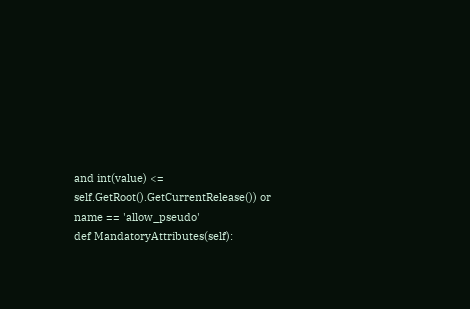and int(value) <= self.GetRoot().GetCurrentRelease()) or
name == 'allow_pseudo'
def MandatoryAttributes(self):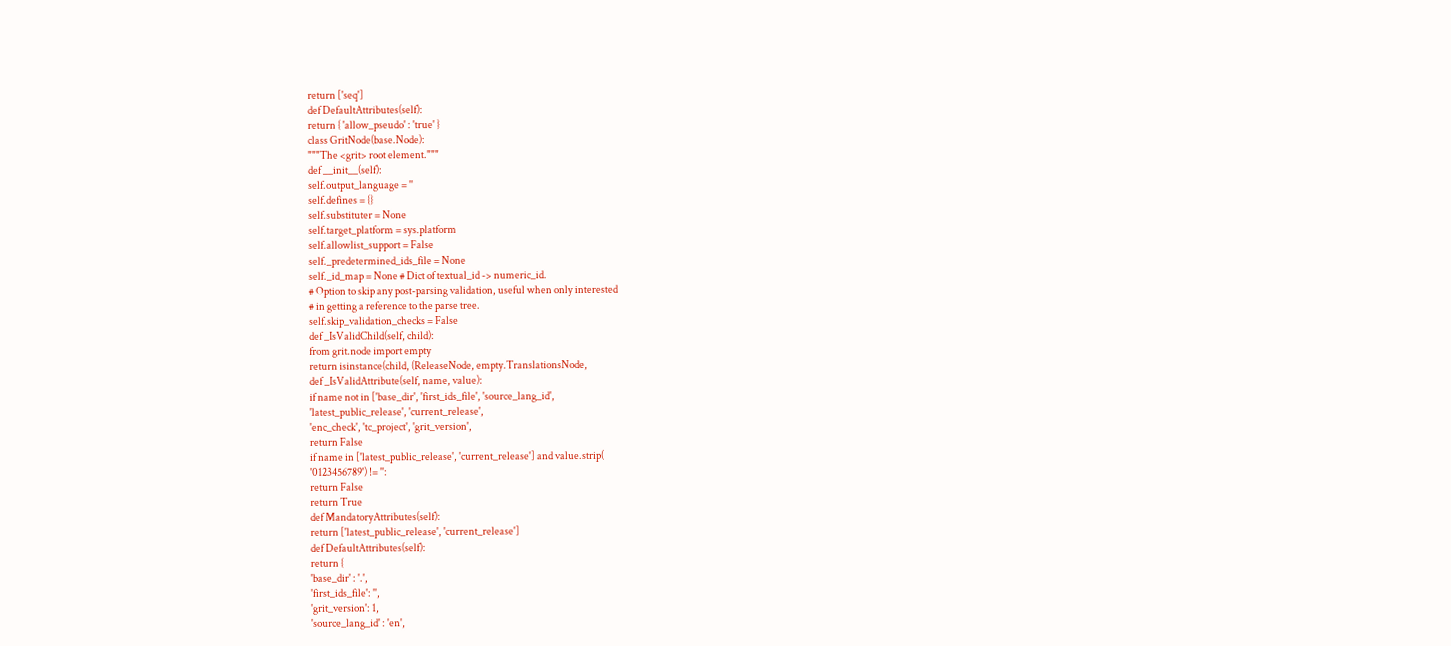return ['seq']
def DefaultAttributes(self):
return { 'allow_pseudo' : 'true' }
class GritNode(base.Node):
"""The <grit> root element."""
def __init__(self):
self.output_language = ''
self.defines = {}
self.substituter = None
self.target_platform = sys.platform
self.allowlist_support = False
self._predetermined_ids_file = None
self._id_map = None # Dict of textual_id -> numeric_id.
# Option to skip any post-parsing validation, useful when only interested
# in getting a reference to the parse tree.
self.skip_validation_checks = False
def _IsValidChild(self, child):
from grit.node import empty
return isinstance(child, (ReleaseNode, empty.TranslationsNode,
def _IsValidAttribute(self, name, value):
if name not in ['base_dir', 'first_ids_file', 'source_lang_id',
'latest_public_release', 'current_release',
'enc_check', 'tc_project', 'grit_version',
return False
if name in ['latest_public_release', 'current_release'] and value.strip(
'0123456789') != '':
return False
return True
def MandatoryAttributes(self):
return ['latest_public_release', 'current_release']
def DefaultAttributes(self):
return {
'base_dir' : '.',
'first_ids_file': '',
'grit_version': 1,
'source_lang_id' : 'en',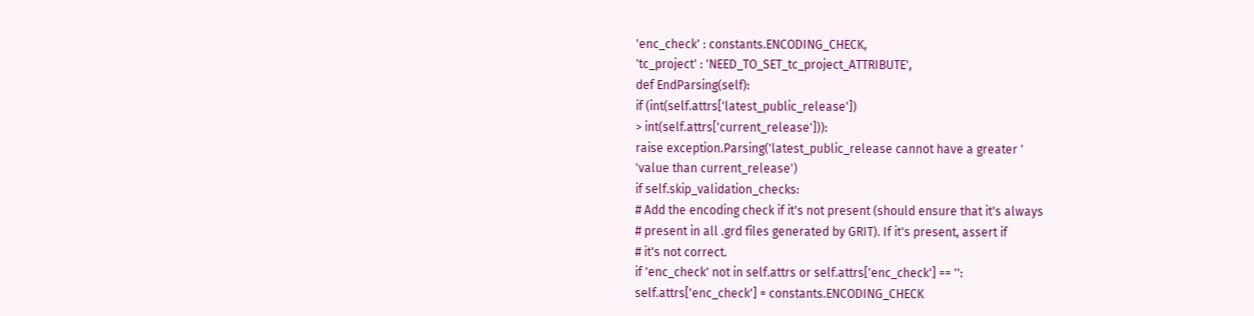'enc_check' : constants.ENCODING_CHECK,
'tc_project' : 'NEED_TO_SET_tc_project_ATTRIBUTE',
def EndParsing(self):
if (int(self.attrs['latest_public_release'])
> int(self.attrs['current_release'])):
raise exception.Parsing('latest_public_release cannot have a greater '
'value than current_release')
if self.skip_validation_checks:
# Add the encoding check if it's not present (should ensure that it's always
# present in all .grd files generated by GRIT). If it's present, assert if
# it's not correct.
if 'enc_check' not in self.attrs or self.attrs['enc_check'] == '':
self.attrs['enc_check'] = constants.ENCODING_CHECK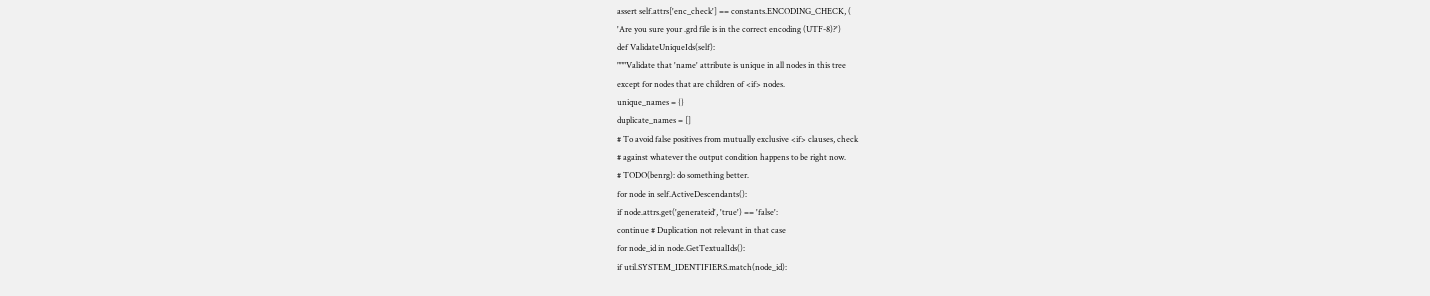assert self.attrs['enc_check'] == constants.ENCODING_CHECK, (
'Are you sure your .grd file is in the correct encoding (UTF-8)?')
def ValidateUniqueIds(self):
"""Validate that 'name' attribute is unique in all nodes in this tree
except for nodes that are children of <if> nodes.
unique_names = {}
duplicate_names = []
# To avoid false positives from mutually exclusive <if> clauses, check
# against whatever the output condition happens to be right now.
# TODO(benrg): do something better.
for node in self.ActiveDescendants():
if node.attrs.get('generateid', 'true') == 'false':
continue # Duplication not relevant in that case
for node_id in node.GetTextualIds():
if util.SYSTEM_IDENTIFIERS.match(node_id):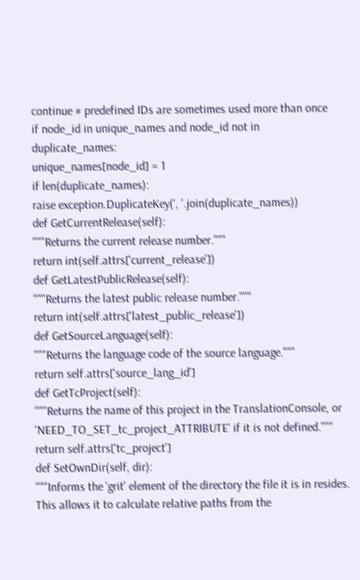continue # predefined IDs are sometimes used more than once
if node_id in unique_names and node_id not in duplicate_names:
unique_names[node_id] = 1
if len(duplicate_names):
raise exception.DuplicateKey(', '.join(duplicate_names))
def GetCurrentRelease(self):
"""Returns the current release number."""
return int(self.attrs['current_release'])
def GetLatestPublicRelease(self):
"""Returns the latest public release number."""
return int(self.attrs['latest_public_release'])
def GetSourceLanguage(self):
"""Returns the language code of the source language."""
return self.attrs['source_lang_id']
def GetTcProject(self):
"""Returns the name of this project in the TranslationConsole, or
'NEED_TO_SET_tc_project_ATTRIBUTE' if it is not defined."""
return self.attrs['tc_project']
def SetOwnDir(self, dir):
"""Informs the 'grit' element of the directory the file it is in resides.
This allows it to calculate relative paths from the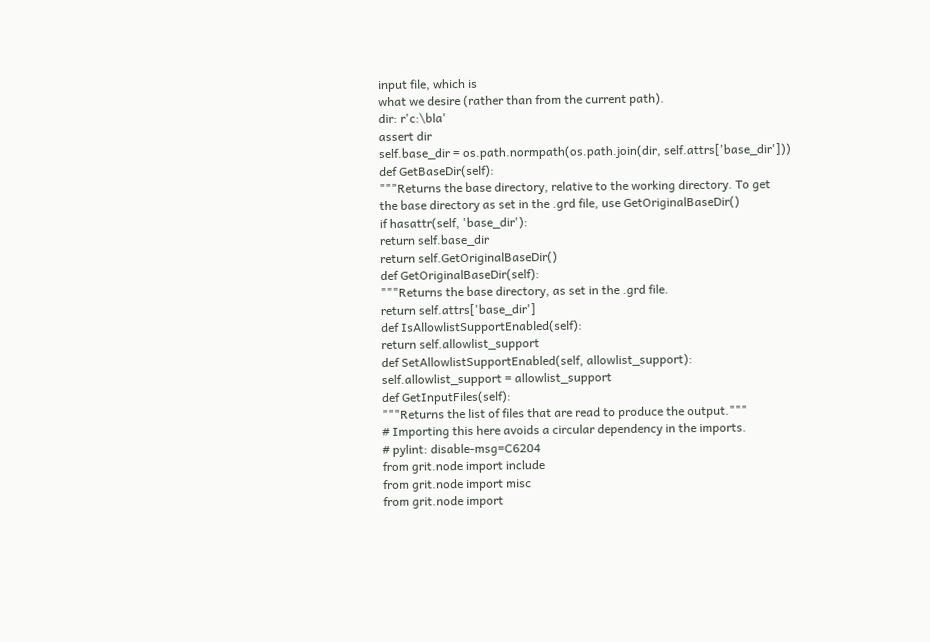input file, which is
what we desire (rather than from the current path).
dir: r'c:\bla'
assert dir
self.base_dir = os.path.normpath(os.path.join(dir, self.attrs['base_dir']))
def GetBaseDir(self):
"""Returns the base directory, relative to the working directory. To get
the base directory as set in the .grd file, use GetOriginalBaseDir()
if hasattr(self, 'base_dir'):
return self.base_dir
return self.GetOriginalBaseDir()
def GetOriginalBaseDir(self):
"""Returns the base directory, as set in the .grd file.
return self.attrs['base_dir']
def IsAllowlistSupportEnabled(self):
return self.allowlist_support
def SetAllowlistSupportEnabled(self, allowlist_support):
self.allowlist_support = allowlist_support
def GetInputFiles(self):
"""Returns the list of files that are read to produce the output."""
# Importing this here avoids a circular dependency in the imports.
# pylint: disable-msg=C6204
from grit.node import include
from grit.node import misc
from grit.node import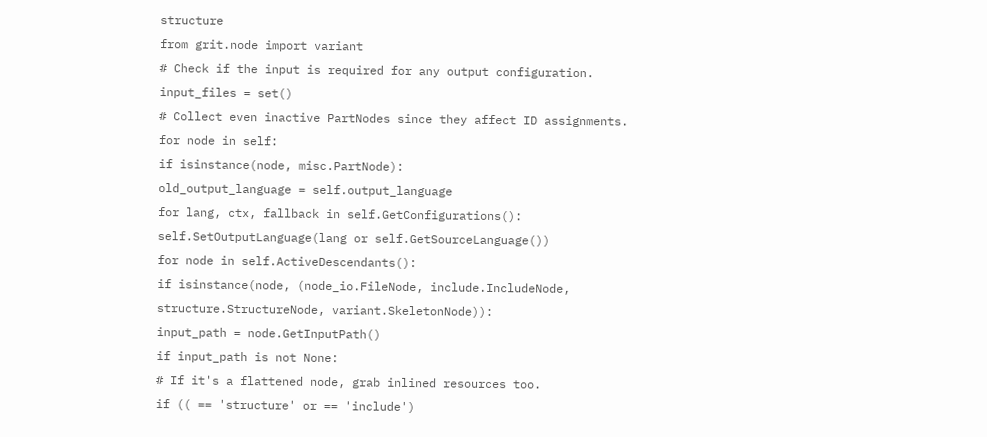structure
from grit.node import variant
# Check if the input is required for any output configuration.
input_files = set()
# Collect even inactive PartNodes since they affect ID assignments.
for node in self:
if isinstance(node, misc.PartNode):
old_output_language = self.output_language
for lang, ctx, fallback in self.GetConfigurations():
self.SetOutputLanguage(lang or self.GetSourceLanguage())
for node in self.ActiveDescendants():
if isinstance(node, (node_io.FileNode, include.IncludeNode,
structure.StructureNode, variant.SkeletonNode)):
input_path = node.GetInputPath()
if input_path is not None:
# If it's a flattened node, grab inlined resources too.
if (( == 'structure' or == 'include')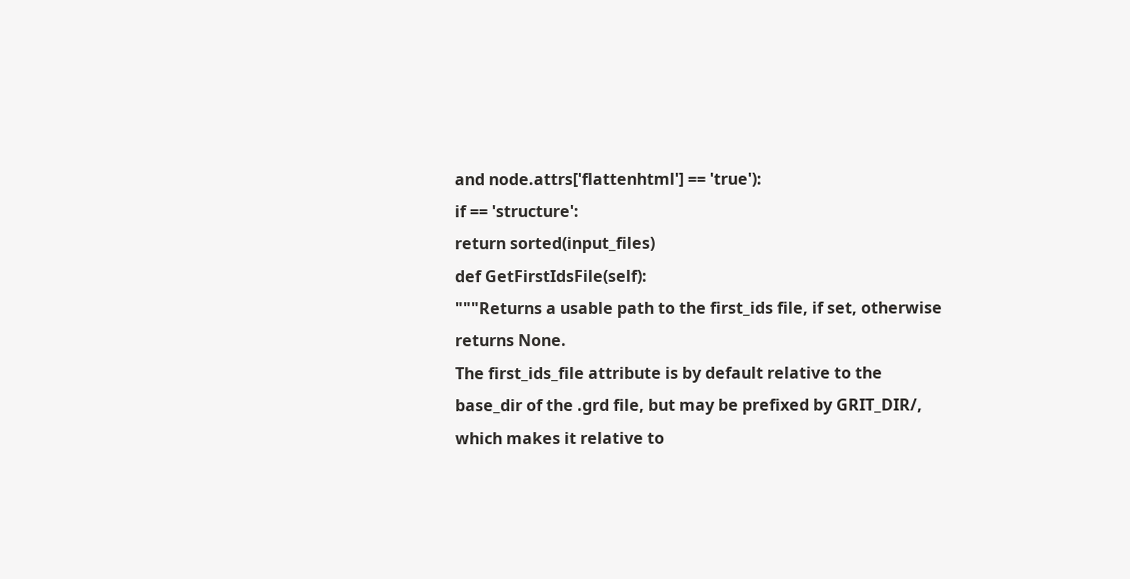and node.attrs['flattenhtml'] == 'true'):
if == 'structure':
return sorted(input_files)
def GetFirstIdsFile(self):
"""Returns a usable path to the first_ids file, if set, otherwise
returns None.
The first_ids_file attribute is by default relative to the
base_dir of the .grd file, but may be prefixed by GRIT_DIR/,
which makes it relative to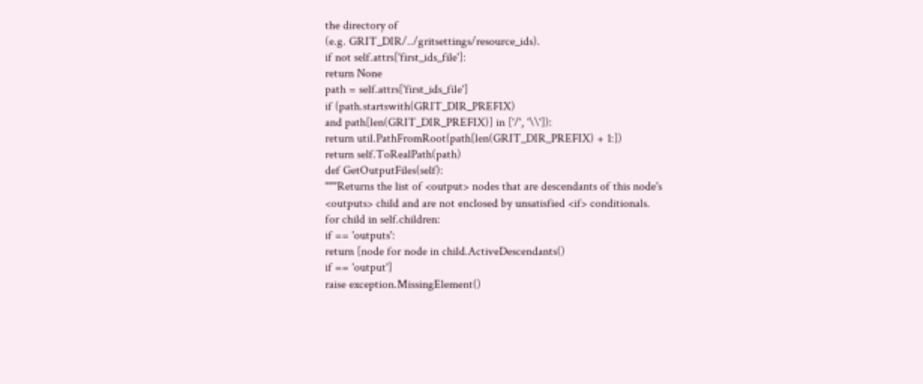the directory of
(e.g. GRIT_DIR/../gritsettings/resource_ids).
if not self.attrs['first_ids_file']:
return None
path = self.attrs['first_ids_file']
if (path.startswith(GRIT_DIR_PREFIX)
and path[len(GRIT_DIR_PREFIX)] in ['/', '\\']):
return util.PathFromRoot(path[len(GRIT_DIR_PREFIX) + 1:])
return self.ToRealPath(path)
def GetOutputFiles(self):
"""Returns the list of <output> nodes that are descendants of this node's
<outputs> child and are not enclosed by unsatisfied <if> conditionals.
for child in self.children:
if == 'outputs':
return [node for node in child.ActiveDescendants()
if == 'output']
raise exception.MissingElement()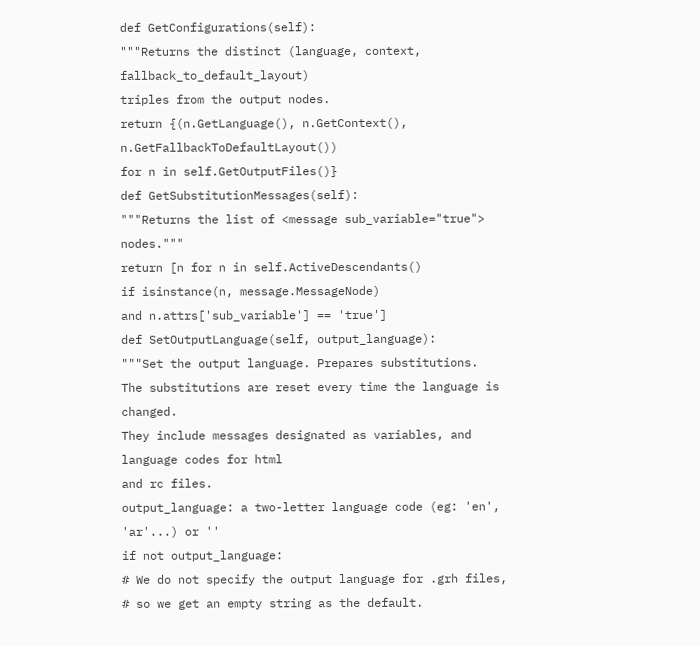def GetConfigurations(self):
"""Returns the distinct (language, context, fallback_to_default_layout)
triples from the output nodes.
return {(n.GetLanguage(), n.GetContext(), n.GetFallbackToDefaultLayout())
for n in self.GetOutputFiles()}
def GetSubstitutionMessages(self):
"""Returns the list of <message sub_variable="true"> nodes."""
return [n for n in self.ActiveDescendants()
if isinstance(n, message.MessageNode)
and n.attrs['sub_variable'] == 'true']
def SetOutputLanguage(self, output_language):
"""Set the output language. Prepares substitutions.
The substitutions are reset every time the language is changed.
They include messages designated as variables, and language codes for html
and rc files.
output_language: a two-letter language code (eg: 'en', 'ar'...) or ''
if not output_language:
# We do not specify the output language for .grh files,
# so we get an empty string as the default.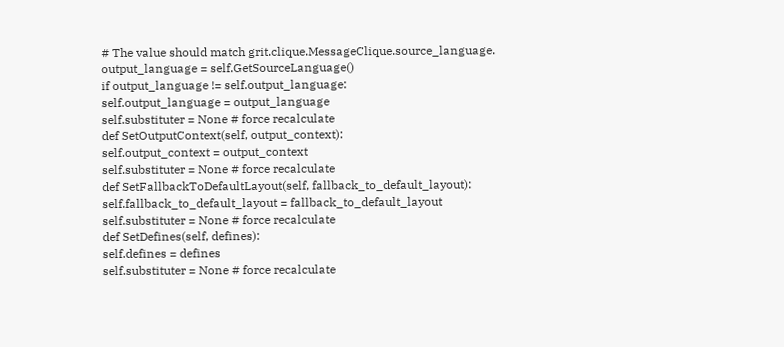# The value should match grit.clique.MessageClique.source_language.
output_language = self.GetSourceLanguage()
if output_language != self.output_language:
self.output_language = output_language
self.substituter = None # force recalculate
def SetOutputContext(self, output_context):
self.output_context = output_context
self.substituter = None # force recalculate
def SetFallbackToDefaultLayout(self, fallback_to_default_layout):
self.fallback_to_default_layout = fallback_to_default_layout
self.substituter = None # force recalculate
def SetDefines(self, defines):
self.defines = defines
self.substituter = None # force recalculate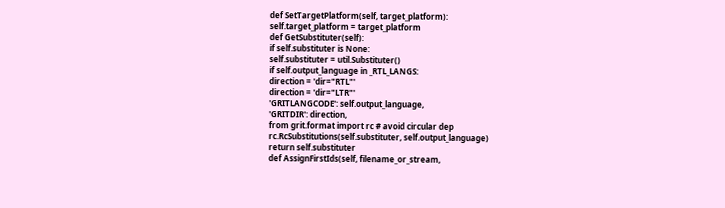def SetTargetPlatform(self, target_platform):
self.target_platform = target_platform
def GetSubstituter(self):
if self.substituter is None:
self.substituter = util.Substituter()
if self.output_language in _RTL_LANGS:
direction = 'dir="RTL"'
direction = 'dir="LTR"'
'GRITLANGCODE': self.output_language,
'GRITDIR': direction,
from grit.format import rc # avoid circular dep
rc.RcSubstitutions(self.substituter, self.output_language)
return self.substituter
def AssignFirstIds(self, filename_or_stream,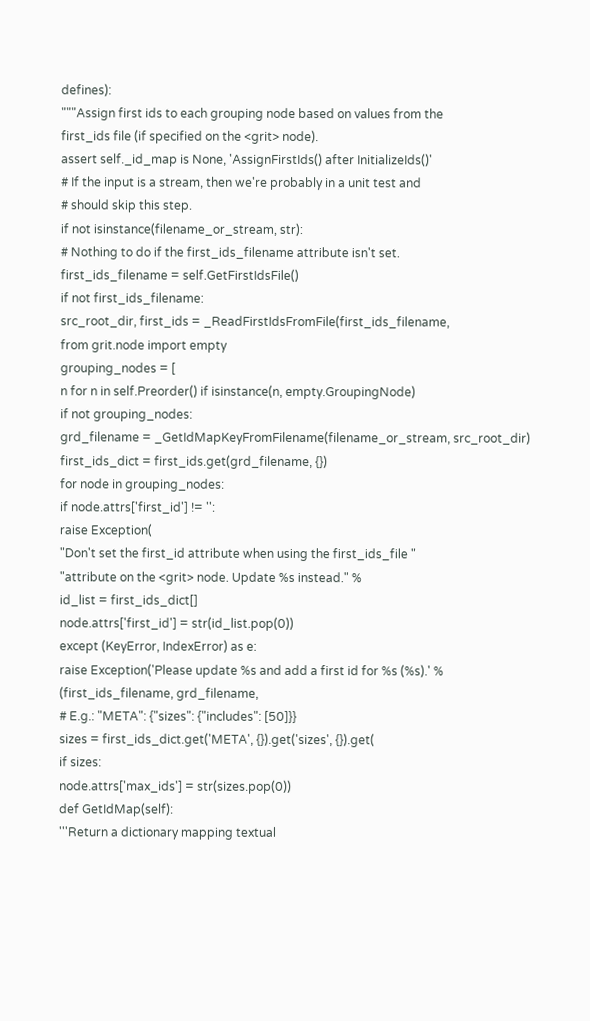defines):
"""Assign first ids to each grouping node based on values from the
first_ids file (if specified on the <grit> node).
assert self._id_map is None, 'AssignFirstIds() after InitializeIds()'
# If the input is a stream, then we're probably in a unit test and
# should skip this step.
if not isinstance(filename_or_stream, str):
# Nothing to do if the first_ids_filename attribute isn't set.
first_ids_filename = self.GetFirstIdsFile()
if not first_ids_filename:
src_root_dir, first_ids = _ReadFirstIdsFromFile(first_ids_filename,
from grit.node import empty
grouping_nodes = [
n for n in self.Preorder() if isinstance(n, empty.GroupingNode)
if not grouping_nodes:
grd_filename = _GetIdMapKeyFromFilename(filename_or_stream, src_root_dir)
first_ids_dict = first_ids.get(grd_filename, {})
for node in grouping_nodes:
if node.attrs['first_id'] != '':
raise Exception(
"Don't set the first_id attribute when using the first_ids_file "
"attribute on the <grit> node. Update %s instead." %
id_list = first_ids_dict[]
node.attrs['first_id'] = str(id_list.pop(0))
except (KeyError, IndexError) as e:
raise Exception('Please update %s and add a first id for %s (%s).' %
(first_ids_filename, grd_filename,
# E.g.: "META": {"sizes": {"includes": [50]}}
sizes = first_ids_dict.get('META', {}).get('sizes', {}).get(
if sizes:
node.attrs['max_ids'] = str(sizes.pop(0))
def GetIdMap(self):
'''Return a dictionary mapping textual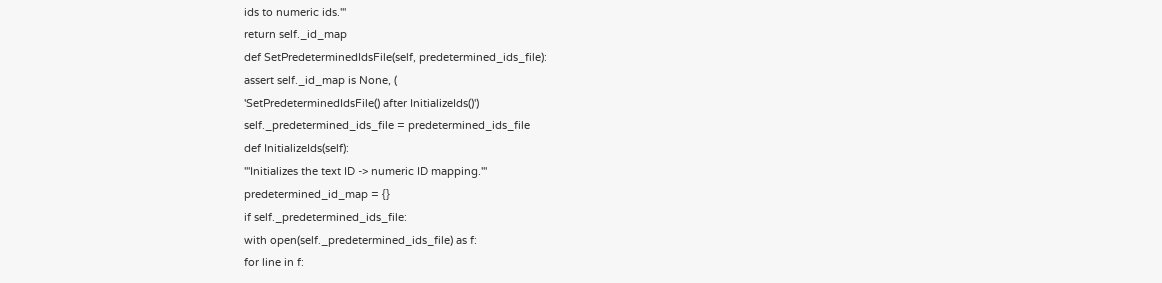ids to numeric ids.'''
return self._id_map
def SetPredeterminedIdsFile(self, predetermined_ids_file):
assert self._id_map is None, (
'SetPredeterminedIdsFile() after InitializeIds()')
self._predetermined_ids_file = predetermined_ids_file
def InitializeIds(self):
'''Initializes the text ID -> numeric ID mapping.'''
predetermined_id_map = {}
if self._predetermined_ids_file:
with open(self._predetermined_ids_file) as f:
for line in f: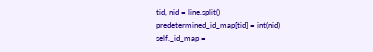tid, nid = line.split()
predetermined_id_map[tid] = int(nid)
self._id_map =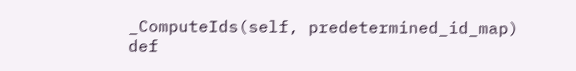_ComputeIds(self, predetermined_id_map)
def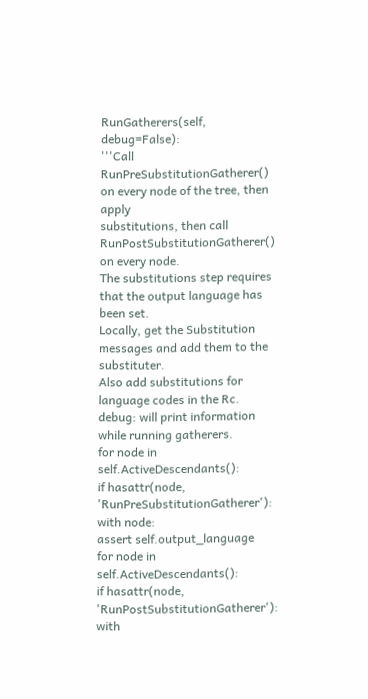RunGatherers(self, debug=False):
'''Call RunPreSubstitutionGatherer() on every node of the tree, then apply
substitutions, then call RunPostSubstitutionGatherer() on every node.
The substitutions step requires that the output language has been set.
Locally, get the Substitution messages and add them to the substituter.
Also add substitutions for language codes in the Rc.
debug: will print information while running gatherers.
for node in self.ActiveDescendants():
if hasattr(node, 'RunPreSubstitutionGatherer'):
with node:
assert self.output_language
for node in self.ActiveDescendants():
if hasattr(node, 'RunPostSubstitutionGatherer'):
with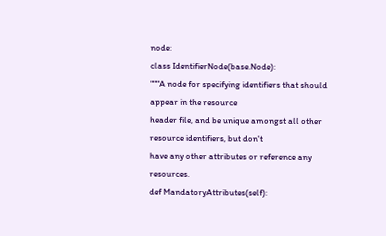node:
class IdentifierNode(base.Node):
"""A node for specifying identifiers that should appear in the resource
header file, and be unique amongst all other resource identifiers, but don't
have any other attributes or reference any resources.
def MandatoryAttributes(self):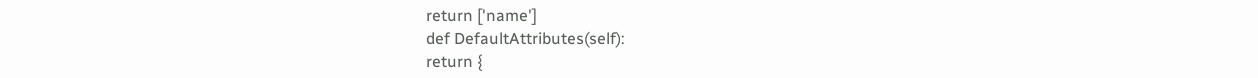return ['name']
def DefaultAttributes(self):
return {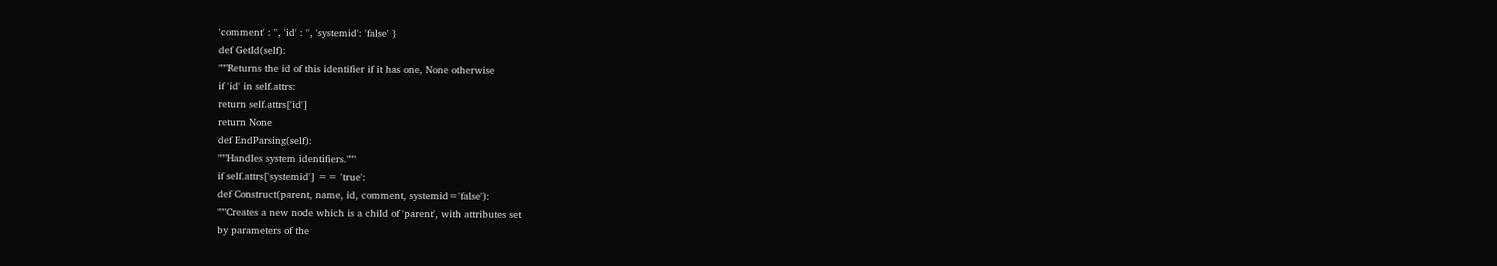'comment' : '', 'id' : '', 'systemid': 'false' }
def GetId(self):
"""Returns the id of this identifier if it has one, None otherwise
if 'id' in self.attrs:
return self.attrs['id']
return None
def EndParsing(self):
"""Handles system identifiers."""
if self.attrs['systemid'] == 'true':
def Construct(parent, name, id, comment, systemid='false'):
"""Creates a new node which is a child of 'parent', with attributes set
by parameters of the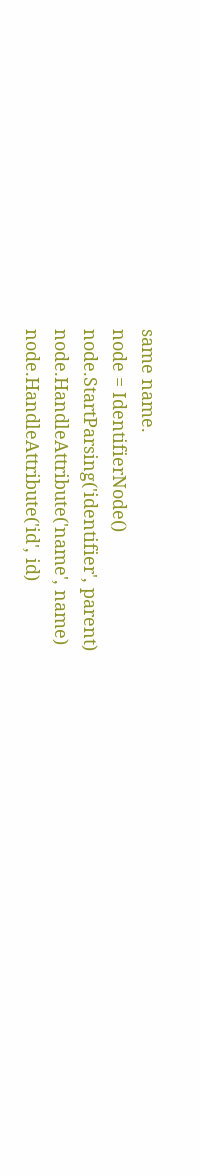same name.
node = IdentifierNode()
node.StartParsing('identifier', parent)
node.HandleAttribute('name', name)
node.HandleAttribute('id', id)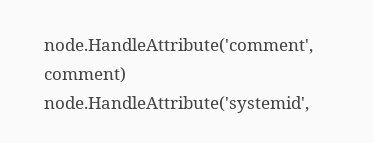node.HandleAttribute('comment', comment)
node.HandleAttribute('systemid',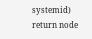systemid)
return node